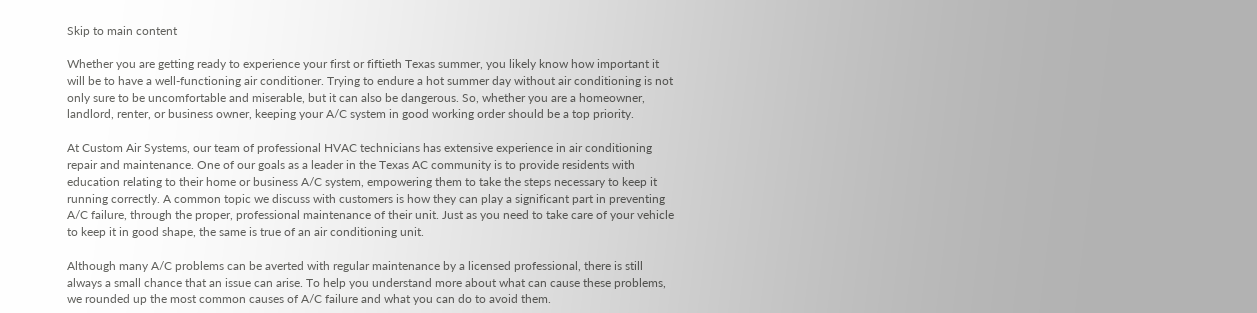Skip to main content

Whether you are getting ready to experience your first or fiftieth Texas summer, you likely know how important it will be to have a well-functioning air conditioner. Trying to endure a hot summer day without air conditioning is not only sure to be uncomfortable and miserable, but it can also be dangerous. So, whether you are a homeowner, landlord, renter, or business owner, keeping your A/C system in good working order should be a top priority.

At Custom Air Systems, our team of professional HVAC technicians has extensive experience in air conditioning repair and maintenance. One of our goals as a leader in the Texas AC community is to provide residents with education relating to their home or business A/C system, empowering them to take the steps necessary to keep it running correctly. A common topic we discuss with customers is how they can play a significant part in preventing A/C failure, through the proper, professional maintenance of their unit. Just as you need to take care of your vehicle to keep it in good shape, the same is true of an air conditioning unit.

Although many A/C problems can be averted with regular maintenance by a licensed professional, there is still always a small chance that an issue can arise. To help you understand more about what can cause these problems, we rounded up the most common causes of A/C failure and what you can do to avoid them.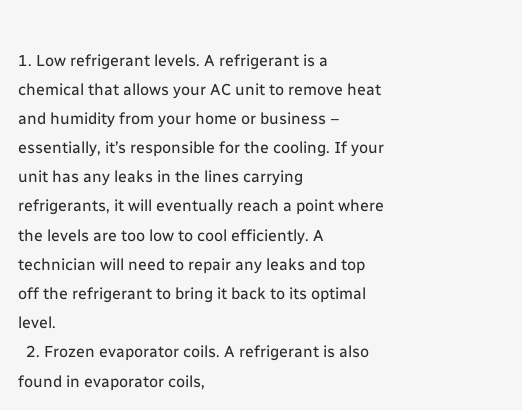1. Low refrigerant levels. A refrigerant is a chemical that allows your AC unit to remove heat and humidity from your home or business – essentially, it’s responsible for the cooling. If your unit has any leaks in the lines carrying refrigerants, it will eventually reach a point where the levels are too low to cool efficiently. A technician will need to repair any leaks and top off the refrigerant to bring it back to its optimal level.
  2. Frozen evaporator coils. A refrigerant is also found in evaporator coils,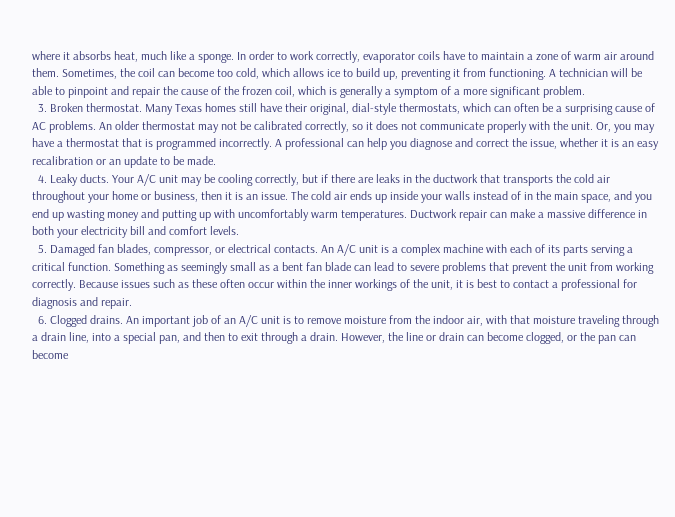where it absorbs heat, much like a sponge. In order to work correctly, evaporator coils have to maintain a zone of warm air around them. Sometimes, the coil can become too cold, which allows ice to build up, preventing it from functioning. A technician will be able to pinpoint and repair the cause of the frozen coil, which is generally a symptom of a more significant problem.
  3. Broken thermostat. Many Texas homes still have their original, dial-style thermostats, which can often be a surprising cause of AC problems. An older thermostat may not be calibrated correctly, so it does not communicate properly with the unit. Or, you may have a thermostat that is programmed incorrectly. A professional can help you diagnose and correct the issue, whether it is an easy recalibration or an update to be made.
  4. Leaky ducts. Your A/C unit may be cooling correctly, but if there are leaks in the ductwork that transports the cold air throughout your home or business, then it is an issue. The cold air ends up inside your walls instead of in the main space, and you end up wasting money and putting up with uncomfortably warm temperatures. Ductwork repair can make a massive difference in both your electricity bill and comfort levels.
  5. Damaged fan blades, compressor, or electrical contacts. An A/C unit is a complex machine with each of its parts serving a critical function. Something as seemingly small as a bent fan blade can lead to severe problems that prevent the unit from working correctly. Because issues such as these often occur within the inner workings of the unit, it is best to contact a professional for diagnosis and repair.
  6. Clogged drains. An important job of an A/C unit is to remove moisture from the indoor air, with that moisture traveling through a drain line, into a special pan, and then to exit through a drain. However, the line or drain can become clogged, or the pan can become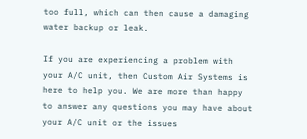too full, which can then cause a damaging water backup or leak.

If you are experiencing a problem with your A/C unit, then Custom Air Systems is here to help you. We are more than happy to answer any questions you may have about your A/C unit or the issues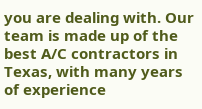you are dealing with. Our team is made up of the best A/C contractors in Texas, with many years of experience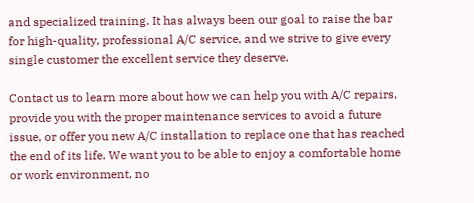and specialized training. It has always been our goal to raise the bar for high-quality, professional A/C service, and we strive to give every single customer the excellent service they deserve.

Contact us to learn more about how we can help you with A/C repairs, provide you with the proper maintenance services to avoid a future issue, or offer you new A/C installation to replace one that has reached the end of its life. We want you to be able to enjoy a comfortable home or work environment, no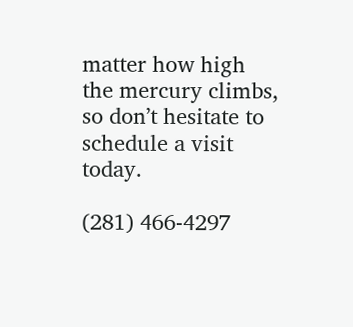matter how high the mercury climbs, so don’t hesitate to schedule a visit today.

(281) 466-4297